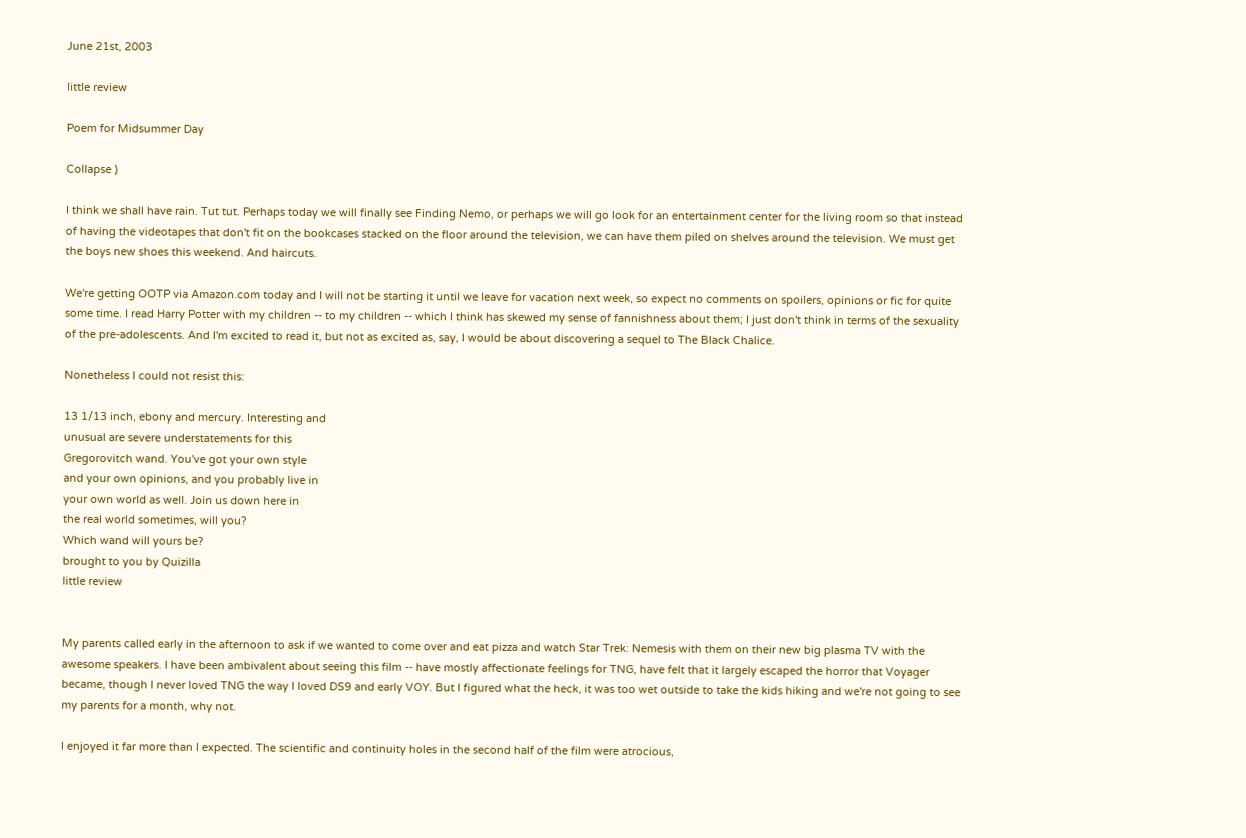June 21st, 2003

little review

Poem for Midsummer Day

Collapse )

I think we shall have rain. Tut tut. Perhaps today we will finally see Finding Nemo, or perhaps we will go look for an entertainment center for the living room so that instead of having the videotapes that don't fit on the bookcases stacked on the floor around the television, we can have them piled on shelves around the television. We must get the boys new shoes this weekend. And haircuts.

We're getting OOTP via Amazon.com today and I will not be starting it until we leave for vacation next week, so expect no comments on spoilers, opinions or fic for quite some time. I read Harry Potter with my children -- to my children -- which I think has skewed my sense of fannishness about them; I just don't think in terms of the sexuality of the pre-adolescents. And I'm excited to read it, but not as excited as, say, I would be about discovering a sequel to The Black Chalice.

Nonetheless I could not resist this:

13 1/13 inch, ebony and mercury. Interesting and
unusual are severe understatements for this
Gregorovitch wand. You've got your own style
and your own opinions, and you probably live in
your own world as well. Join us down here in
the real world sometimes, will you?
Which wand will yours be?
brought to you by Quizilla
little review


My parents called early in the afternoon to ask if we wanted to come over and eat pizza and watch Star Trek: Nemesis with them on their new big plasma TV with the awesome speakers. I have been ambivalent about seeing this film -- have mostly affectionate feelings for TNG, have felt that it largely escaped the horror that Voyager became, though I never loved TNG the way I loved DS9 and early VOY. But I figured what the heck, it was too wet outside to take the kids hiking and we're not going to see my parents for a month, why not.

I enjoyed it far more than I expected. The scientific and continuity holes in the second half of the film were atrocious,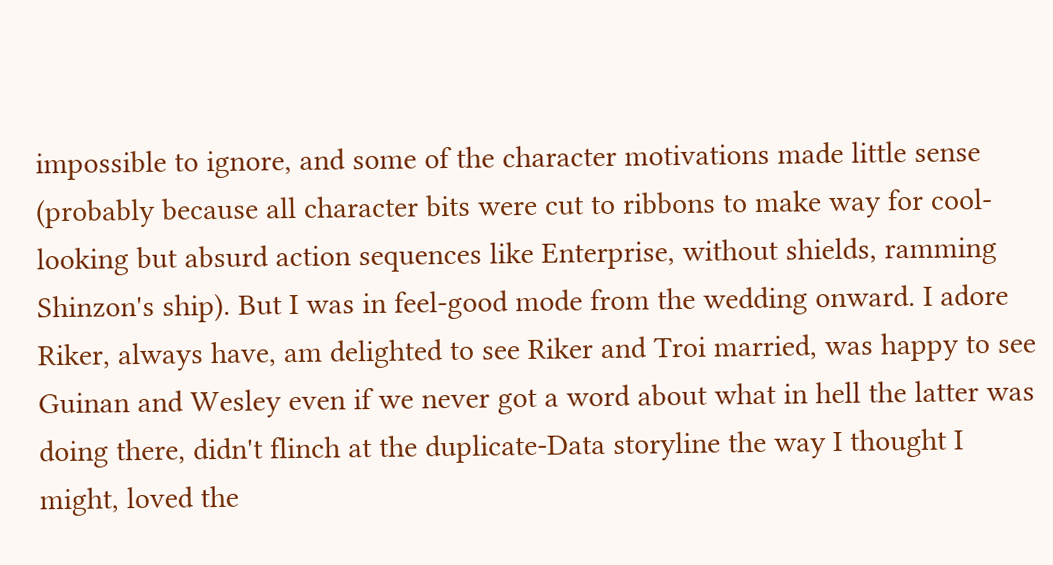impossible to ignore, and some of the character motivations made little sense (probably because all character bits were cut to ribbons to make way for cool-looking but absurd action sequences like Enterprise, without shields, ramming Shinzon's ship). But I was in feel-good mode from the wedding onward. I adore Riker, always have, am delighted to see Riker and Troi married, was happy to see Guinan and Wesley even if we never got a word about what in hell the latter was doing there, didn't flinch at the duplicate-Data storyline the way I thought I might, loved the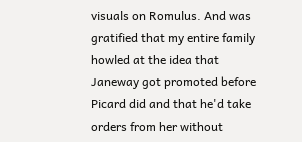visuals on Romulus. And was gratified that my entire family howled at the idea that Janeway got promoted before Picard did and that he'd take orders from her without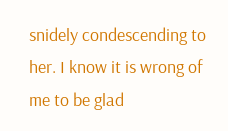snidely condescending to her. I know it is wrong of me to be glad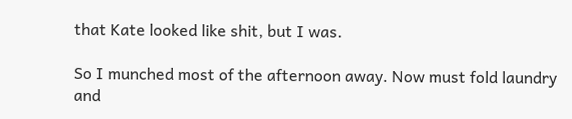that Kate looked like shit, but I was.

So I munched most of the afternoon away. Now must fold laundry and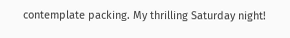contemplate packing. My thrilling Saturday night!